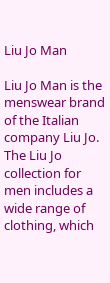Liu Jo Man

Liu Jo Man is the menswear brand of the Italian company Liu Jo. The Liu Jo collection for men includes a wide range of clothing, which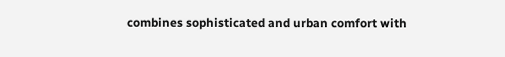combines sophisticated and urban comfort with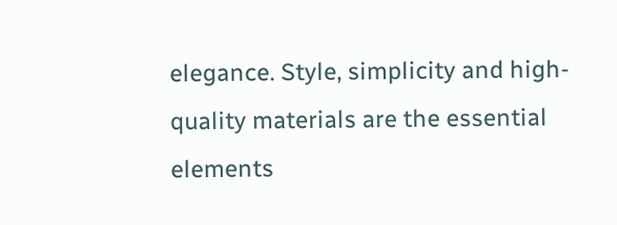elegance. Style, simplicity and high-quality materials are the essential elements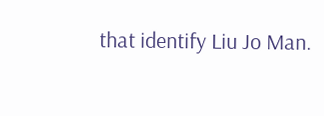that identify Liu Jo Man.